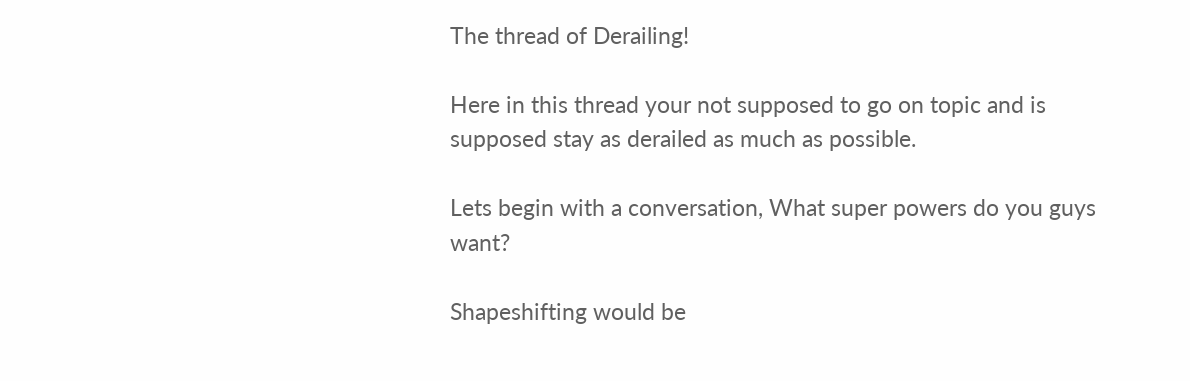The thread of Derailing!

Here in this thread your not supposed to go on topic and is supposed stay as derailed as much as possible.

Lets begin with a conversation, What super powers do you guys want?

Shapeshifting would be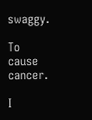swaggy.

To cause cancer.

I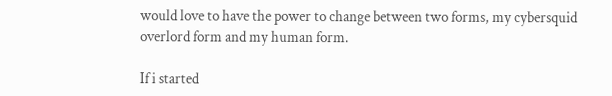would love to have the power to change between two forms, my cybersquid overlord form and my human form.

If i started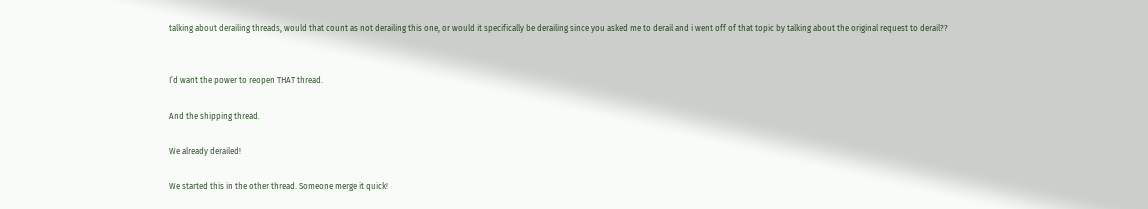talking about derailing threads, would that count as not derailing this one, or would it specifically be derailing since you asked me to derail and i went off of that topic by talking about the original request to derail??


I’d want the power to reopen THAT thread.

And the shipping thread.

We already derailed!

We started this in the other thread. Someone merge it quick!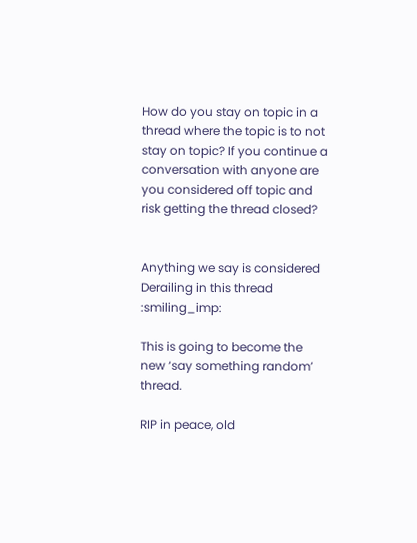How do you stay on topic in a thread where the topic is to not stay on topic? If you continue a conversation with anyone are you considered off topic and risk getting the thread closed?


Anything we say is considered Derailing in this thread :smiling_imp:

This is going to become the new ‘say something random’ thread.

RIP in peace, old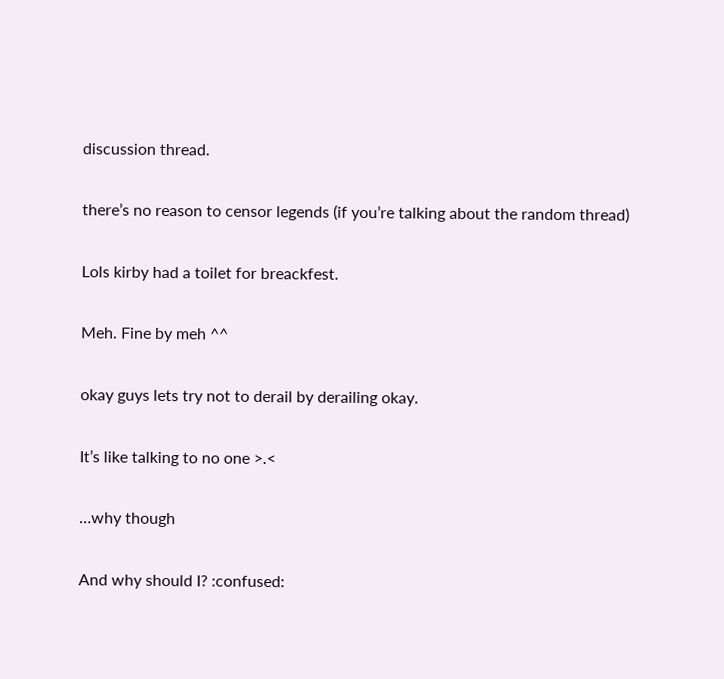discussion thread.

there’s no reason to censor legends (if you’re talking about the random thread)

Lols kirby had a toilet for breackfest.

Meh. Fine by meh ^^

okay guys lets try not to derail by derailing okay.

It’s like talking to no one >.<

…why though

And why should I? :confused: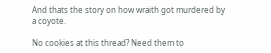And thats the story on how wraith got murdered by a coyote.

No cookies at this thread? Need them to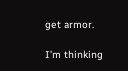get armor.

I’m thinking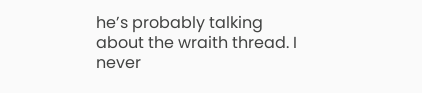he’s probably talking about the wraith thread. I never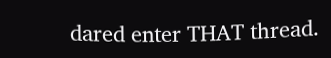dared enter THAT thread.